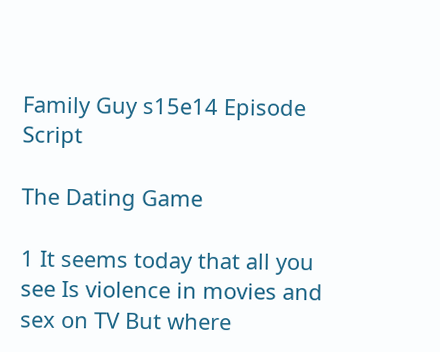Family Guy s15e14 Episode Script

The Dating Game

1 It seems today that all you see Is violence in movies and sex on TV But where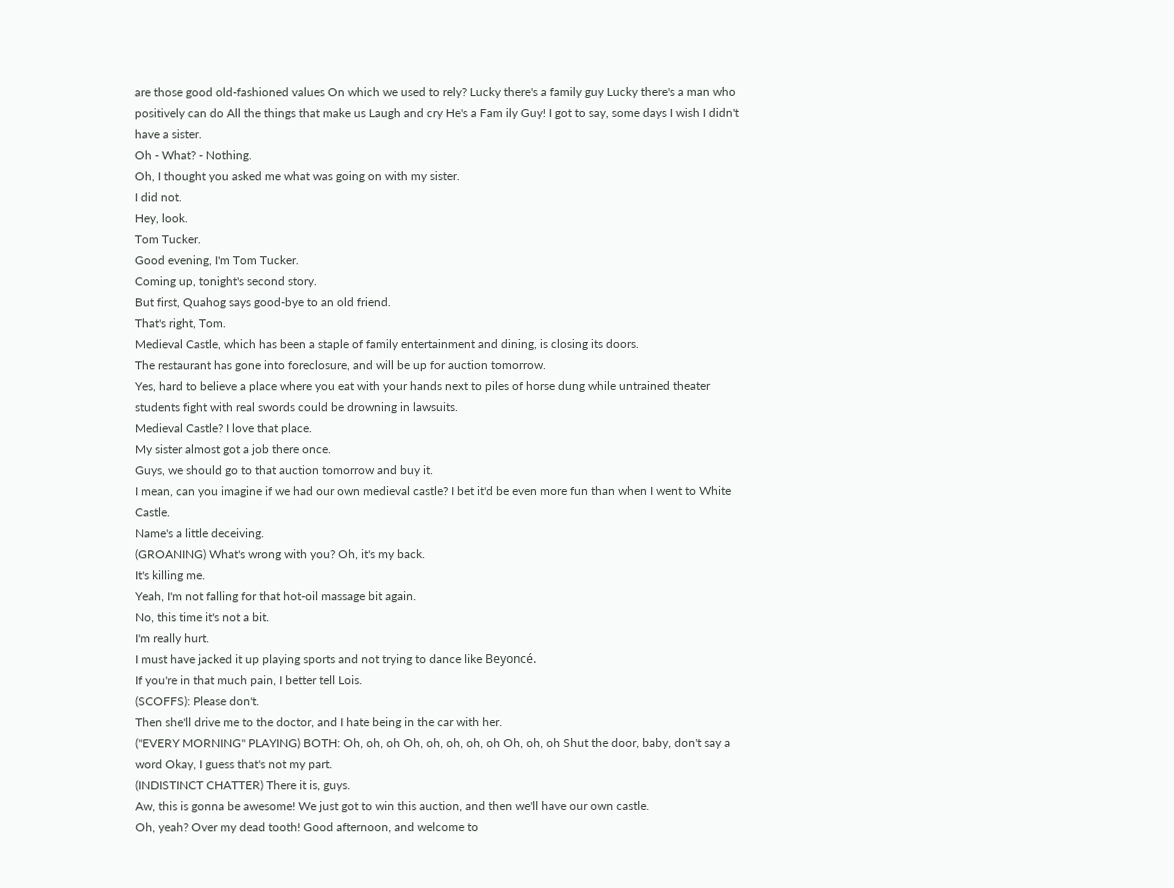are those good old-fashioned values On which we used to rely? Lucky there's a family guy Lucky there's a man who positively can do All the things that make us Laugh and cry He's a Fam ily Guy! I got to say, some days I wish I didn't have a sister.
Oh - What? - Nothing.
Oh, I thought you asked me what was going on with my sister.
I did not.
Hey, look.
Tom Tucker.
Good evening, I'm Tom Tucker.
Coming up, tonight's second story.
But first, Quahog says good-bye to an old friend.
That's right, Tom.
Medieval Castle, which has been a staple of family entertainment and dining, is closing its doors.
The restaurant has gone into foreclosure, and will be up for auction tomorrow.
Yes, hard to believe a place where you eat with your hands next to piles of horse dung while untrained theater students fight with real swords could be drowning in lawsuits.
Medieval Castle? I love that place.
My sister almost got a job there once.
Guys, we should go to that auction tomorrow and buy it.
I mean, can you imagine if we had our own medieval castle? I bet it'd be even more fun than when I went to White Castle.
Name's a little deceiving.
(GROANING) What's wrong with you? Oh, it's my back.
It's killing me.
Yeah, I'm not falling for that hot-oil massage bit again.
No, this time it's not a bit.
I'm really hurt.
I must have jacked it up playing sports and not trying to dance like Beyoncé.
If you're in that much pain, I better tell Lois.
(SCOFFS): Please don't.
Then she'll drive me to the doctor, and I hate being in the car with her.
("EVERY MORNING" PLAYING) BOTH: Oh, oh, oh Oh, oh, oh, oh, oh Oh, oh, oh Shut the door, baby, don't say a word Okay, I guess that's not my part.
(INDISTINCT CHATTER) There it is, guys.
Aw, this is gonna be awesome! We just got to win this auction, and then we'll have our own castle.
Oh, yeah? Over my dead tooth! Good afternoon, and welcome to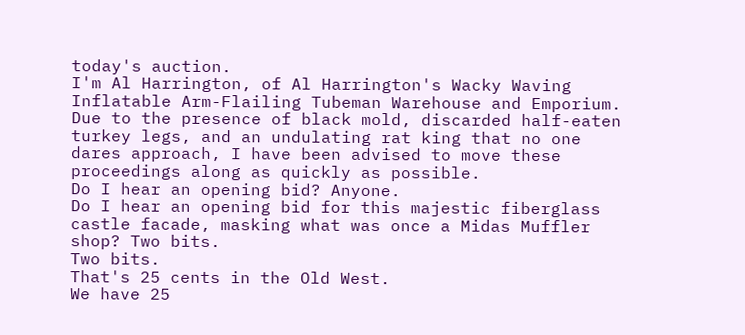today's auction.
I'm Al Harrington, of Al Harrington's Wacky Waving Inflatable Arm-Flailing Tubeman Warehouse and Emporium.
Due to the presence of black mold, discarded half-eaten turkey legs, and an undulating rat king that no one dares approach, I have been advised to move these proceedings along as quickly as possible.
Do I hear an opening bid? Anyone.
Do I hear an opening bid for this majestic fiberglass castle facade, masking what was once a Midas Muffler shop? Two bits.
Two bits.
That's 25 cents in the Old West.
We have 25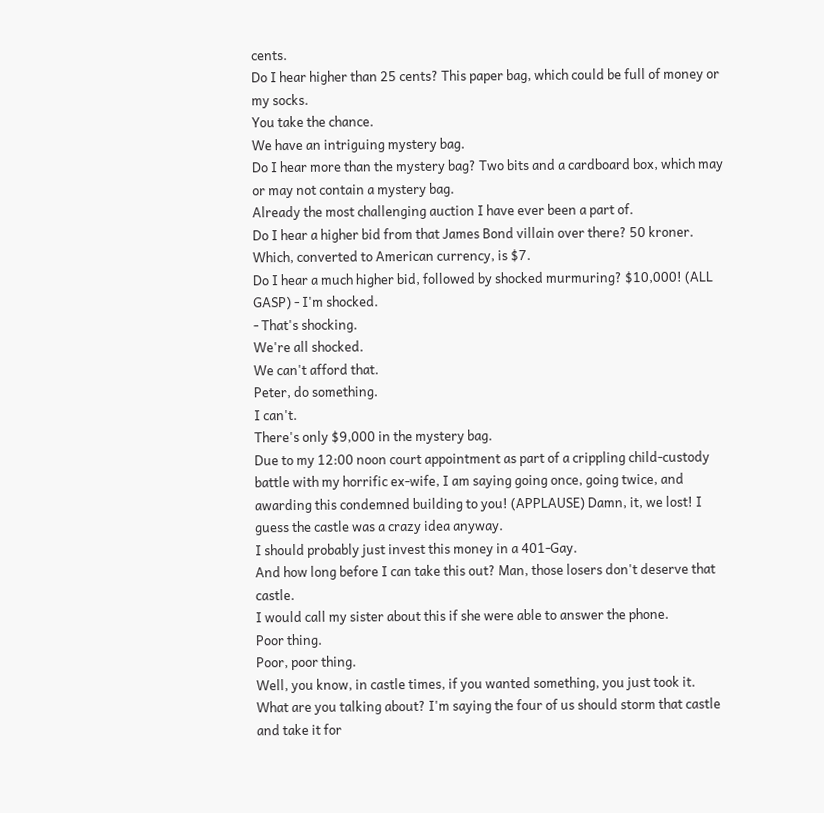cents.
Do I hear higher than 25 cents? This paper bag, which could be full of money or my socks.
You take the chance.
We have an intriguing mystery bag.
Do I hear more than the mystery bag? Two bits and a cardboard box, which may or may not contain a mystery bag.
Already the most challenging auction I have ever been a part of.
Do I hear a higher bid from that James Bond villain over there? 50 kroner.
Which, converted to American currency, is $7.
Do I hear a much higher bid, followed by shocked murmuring? $10,000! (ALL GASP) - I'm shocked.
- That's shocking.
We're all shocked.
We can't afford that.
Peter, do something.
I can't.
There's only $9,000 in the mystery bag.
Due to my 12:00 noon court appointment as part of a crippling child-custody battle with my horrific ex-wife, I am saying going once, going twice, and awarding this condemned building to you! (APPLAUSE) Damn, it, we lost! I guess the castle was a crazy idea anyway.
I should probably just invest this money in a 401-Gay.
And how long before I can take this out? Man, those losers don't deserve that castle.
I would call my sister about this if she were able to answer the phone.
Poor thing.
Poor, poor thing.
Well, you know, in castle times, if you wanted something, you just took it.
What are you talking about? I'm saying the four of us should storm that castle and take it for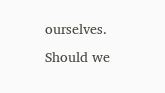ourselves.
Should we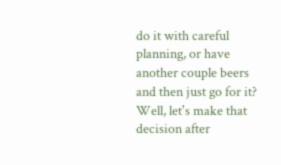do it with careful planning, or have another couple beers and then just go for it? Well, let's make that decision after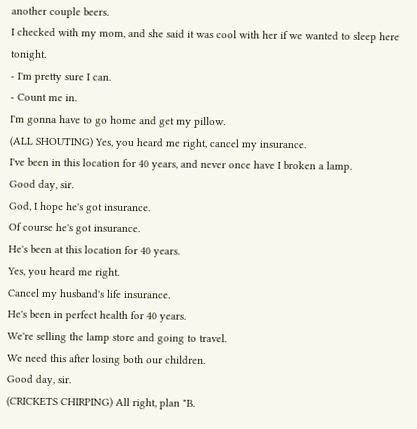another couple beers.
I checked with my mom, and she said it was cool with her if we wanted to sleep here tonight.
- I'm pretty sure I can.
- Count me in.
I'm gonna have to go home and get my pillow.
(ALL SHOUTING) Yes, you heard me right, cancel my insurance.
I've been in this location for 40 years, and never once have I broken a lamp.
Good day, sir.
God, I hope he's got insurance.
Of course he's got insurance.
He's been at this location for 40 years.
Yes, you heard me right.
Cancel my husband's life insurance.
He's been in perfect health for 40 years.
We're selling the lamp store and going to travel.
We need this after losing both our children.
Good day, sir.
(CRICKETS CHIRPING) All right, plan "B.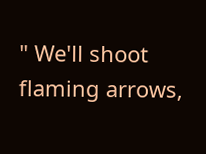" We'll shoot flaming arrows,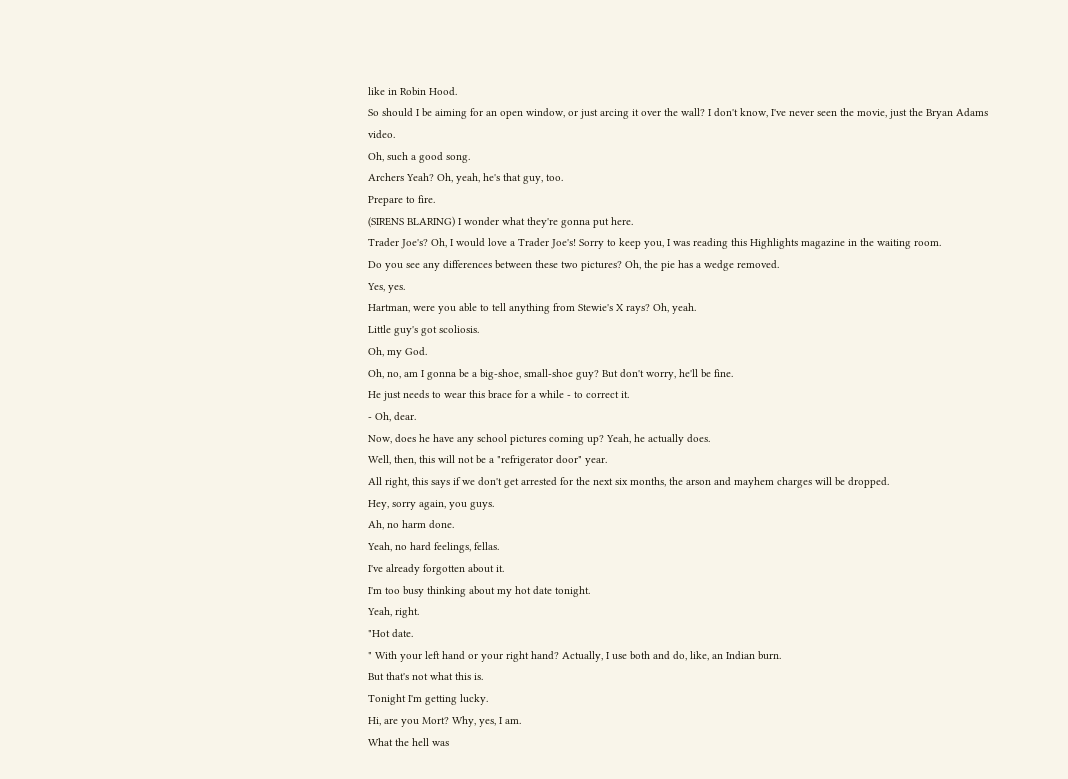like in Robin Hood.
So should I be aiming for an open window, or just arcing it over the wall? I don't know, I've never seen the movie, just the Bryan Adams video.
Oh, such a good song.
Archers Yeah? Oh, yeah, he's that guy, too.
Prepare to fire.
(SIRENS BLARING) I wonder what they're gonna put here.
Trader Joe's? Oh, I would love a Trader Joe's! Sorry to keep you, I was reading this Highlights magazine in the waiting room.
Do you see any differences between these two pictures? Oh, the pie has a wedge removed.
Yes, yes.
Hartman, were you able to tell anything from Stewie's X rays? Oh, yeah.
Little guy's got scoliosis.
Oh, my God.
Oh, no, am I gonna be a big-shoe, small-shoe guy? But don't worry, he'll be fine.
He just needs to wear this brace for a while - to correct it.
- Oh, dear.
Now, does he have any school pictures coming up? Yeah, he actually does.
Well, then, this will not be a "refrigerator door" year.
All right, this says if we don't get arrested for the next six months, the arson and mayhem charges will be dropped.
Hey, sorry again, you guys.
Ah, no harm done.
Yeah, no hard feelings, fellas.
I've already forgotten about it.
I'm too busy thinking about my hot date tonight.
Yeah, right.
"Hot date.
" With your left hand or your right hand? Actually, I use both and do, like, an Indian burn.
But that's not what this is.
Tonight I'm getting lucky.
Hi, are you Mort? Why, yes, I am.
What the hell was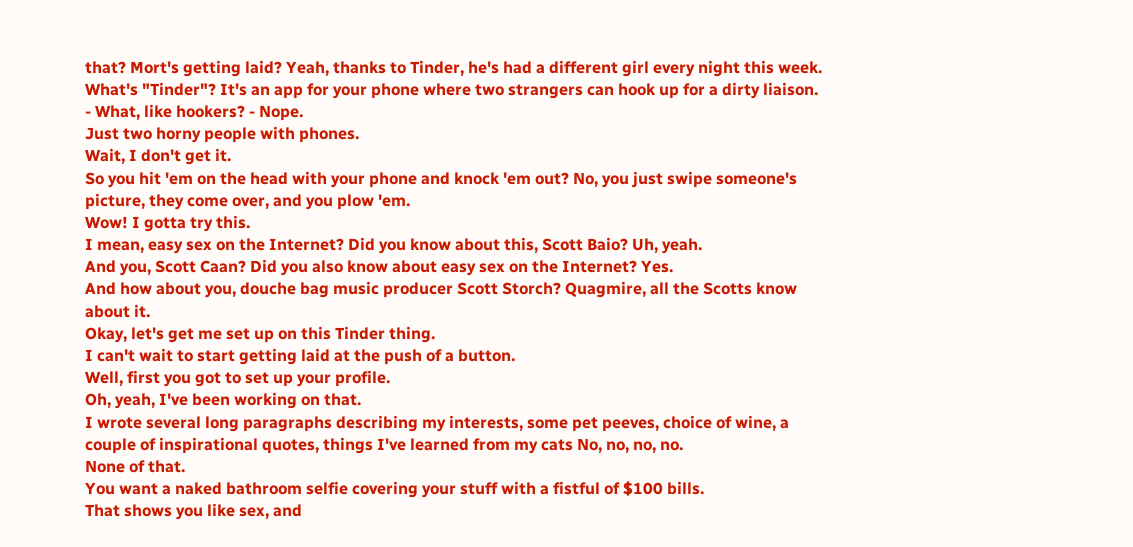that? Mort's getting laid? Yeah, thanks to Tinder, he's had a different girl every night this week.
What's "Tinder"? It's an app for your phone where two strangers can hook up for a dirty liaison.
- What, like hookers? - Nope.
Just two horny people with phones.
Wait, I don't get it.
So you hit 'em on the head with your phone and knock 'em out? No, you just swipe someone's picture, they come over, and you plow 'em.
Wow! I gotta try this.
I mean, easy sex on the Internet? Did you know about this, Scott Baio? Uh, yeah.
And you, Scott Caan? Did you also know about easy sex on the Internet? Yes.
And how about you, douche bag music producer Scott Storch? Quagmire, all the Scotts know about it.
Okay, let's get me set up on this Tinder thing.
I can't wait to start getting laid at the push of a button.
Well, first you got to set up your profile.
Oh, yeah, I've been working on that.
I wrote several long paragraphs describing my interests, some pet peeves, choice of wine, a couple of inspirational quotes, things I've learned from my cats No, no, no, no.
None of that.
You want a naked bathroom selfie covering your stuff with a fistful of $100 bills.
That shows you like sex, and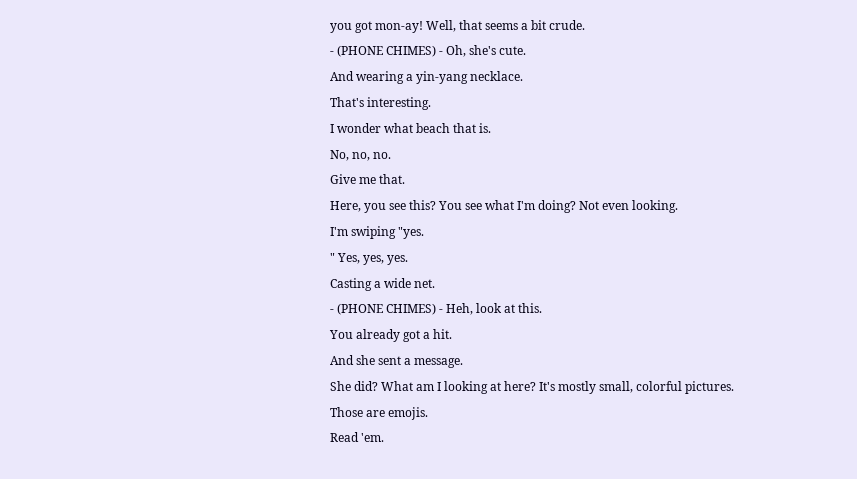you got mon-ay! Well, that seems a bit crude.
- (PHONE CHIMES) - Oh, she's cute.
And wearing a yin-yang necklace.
That's interesting.
I wonder what beach that is.
No, no, no.
Give me that.
Here, you see this? You see what I'm doing? Not even looking.
I'm swiping "yes.
" Yes, yes, yes.
Casting a wide net.
- (PHONE CHIMES) - Heh, look at this.
You already got a hit.
And she sent a message.
She did? What am I looking at here? It's mostly small, colorful pictures.
Those are emojis.
Read 'em.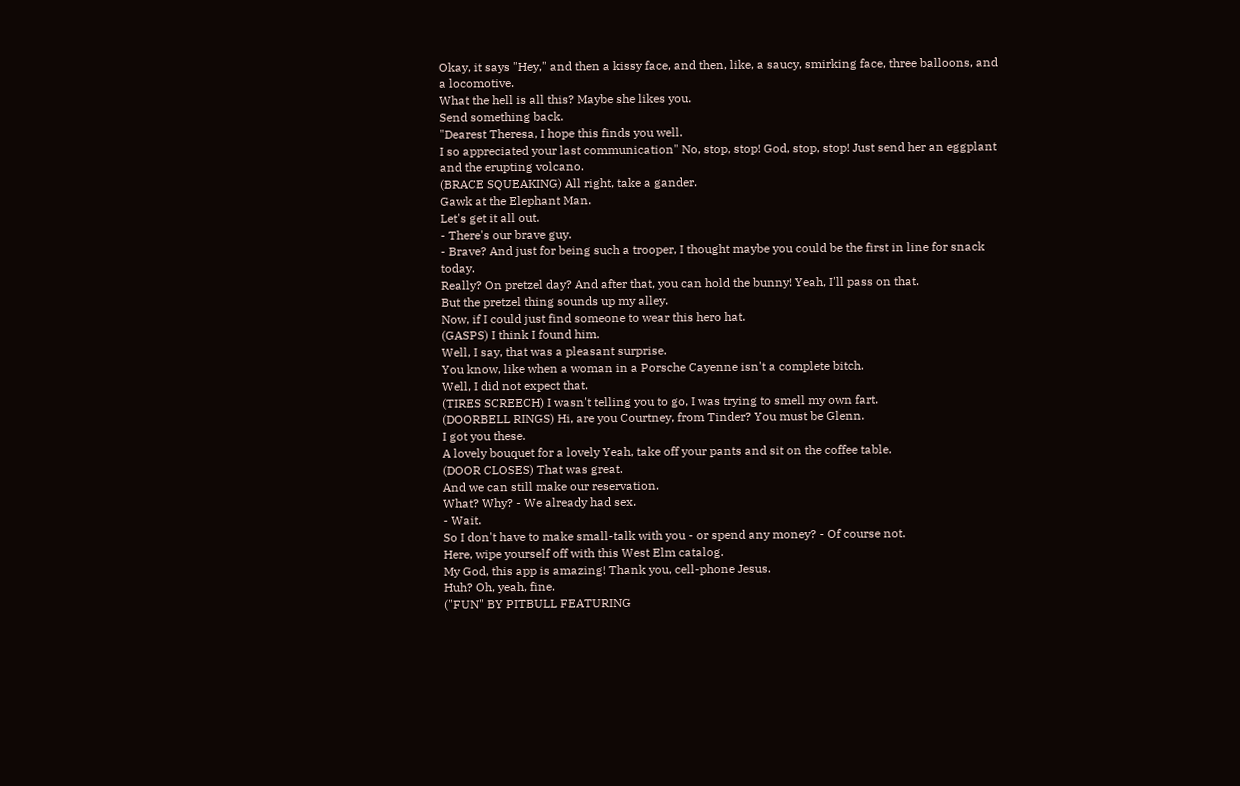Okay, it says "Hey," and then a kissy face, and then, like, a saucy, smirking face, three balloons, and a locomotive.
What the hell is all this? Maybe she likes you.
Send something back.
"Dearest Theresa, I hope this finds you well.
I so appreciated your last communication" No, stop, stop! God, stop, stop! Just send her an eggplant and the erupting volcano.
(BRACE SQUEAKING) All right, take a gander.
Gawk at the Elephant Man.
Let's get it all out.
- There's our brave guy.
- Brave? And just for being such a trooper, I thought maybe you could be the first in line for snack today.
Really? On pretzel day? And after that, you can hold the bunny! Yeah, I'll pass on that.
But the pretzel thing sounds up my alley.
Now, if I could just find someone to wear this hero hat.
(GASPS) I think I found him.
Well, I say, that was a pleasant surprise.
You know, like when a woman in a Porsche Cayenne isn't a complete bitch.
Well, I did not expect that.
(TIRES SCREECH) I wasn't telling you to go, I was trying to smell my own fart.
(DOORBELL RINGS) Hi, are you Courtney, from Tinder? You must be Glenn.
I got you these.
A lovely bouquet for a lovely Yeah, take off your pants and sit on the coffee table.
(DOOR CLOSES) That was great.
And we can still make our reservation.
What? Why? - We already had sex.
- Wait.
So I don't have to make small-talk with you - or spend any money? - Of course not.
Here, wipe yourself off with this West Elm catalog.
My God, this app is amazing! Thank you, cell-phone Jesus.
Huh? Oh, yeah, fine.
("FUN" BY PITBULL FEATURING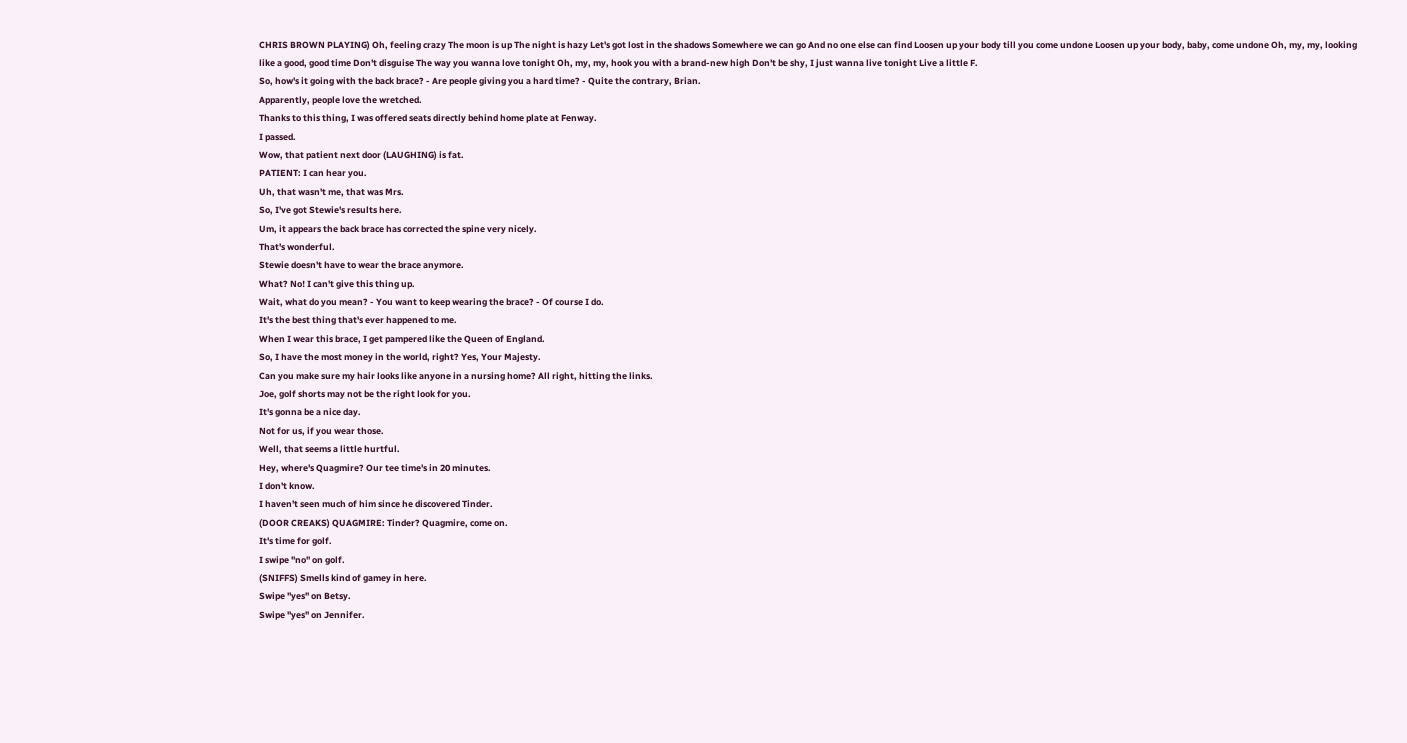CHRIS BROWN PLAYING) Oh, feeling crazy The moon is up The night is hazy Let's got lost in the shadows Somewhere we can go And no one else can find Loosen up your body till you come undone Loosen up your body, baby, come undone Oh, my, my, looking like a good, good time Don't disguise The way you wanna love tonight Oh, my, my, hook you with a brand-new high Don't be shy, I just wanna live tonight Live a little F.
So, how's it going with the back brace? - Are people giving you a hard time? - Quite the contrary, Brian.
Apparently, people love the wretched.
Thanks to this thing, I was offered seats directly behind home plate at Fenway.
I passed.
Wow, that patient next door (LAUGHING) is fat.
PATIENT: I can hear you.
Uh, that wasn't me, that was Mrs.
So, I've got Stewie's results here.
Um, it appears the back brace has corrected the spine very nicely.
That's wonderful.
Stewie doesn't have to wear the brace anymore.
What? No! I can't give this thing up.
Wait, what do you mean? - You want to keep wearing the brace? - Of course I do.
It's the best thing that's ever happened to me.
When I wear this brace, I get pampered like the Queen of England.
So, I have the most money in the world, right? Yes, Your Majesty.
Can you make sure my hair looks like anyone in a nursing home? All right, hitting the links.
Joe, golf shorts may not be the right look for you.
It's gonna be a nice day.
Not for us, if you wear those.
Well, that seems a little hurtful.
Hey, where's Quagmire? Our tee time's in 20 minutes.
I don't know.
I haven't seen much of him since he discovered Tinder.
(DOOR CREAKS) QUAGMIRE: Tinder? Quagmire, come on.
It's time for golf.
I swipe "no" on golf.
(SNIFFS) Smells kind of gamey in here.
Swipe "yes" on Betsy.
Swipe "yes" on Jennifer.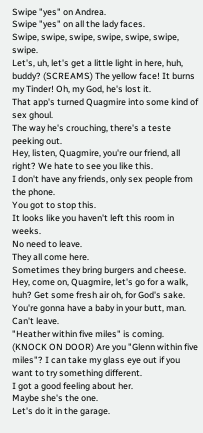Swipe "yes" on Andrea.
Swipe "yes" on all the lady faces.
Swipe, swipe, swipe, swipe, swipe, swipe, swipe.
Let's, uh, let's get a little light in here, huh, buddy? (SCREAMS) The yellow face! It burns my Tinder! Oh, my God, he's lost it.
That app's turned Quagmire into some kind of sex ghoul.
The way he's crouching, there's a teste peeking out.
Hey, listen, Quagmire, you're our friend, all right? We hate to see you like this.
I don't have any friends, only sex people from the phone.
You got to stop this.
It looks like you haven't left this room in weeks.
No need to leave.
They all come here.
Sometimes they bring burgers and cheese.
Hey, come on, Quagmire, let's go for a walk, huh? Get some fresh air oh, for God's sake.
You're gonna have a baby in your butt, man.
Can't leave.
"Heather within five miles" is coming.
(KNOCK ON DOOR) Are you "Glenn within five miles"? I can take my glass eye out if you want to try something different.
I got a good feeling about her.
Maybe she's the one.
Let's do it in the garage.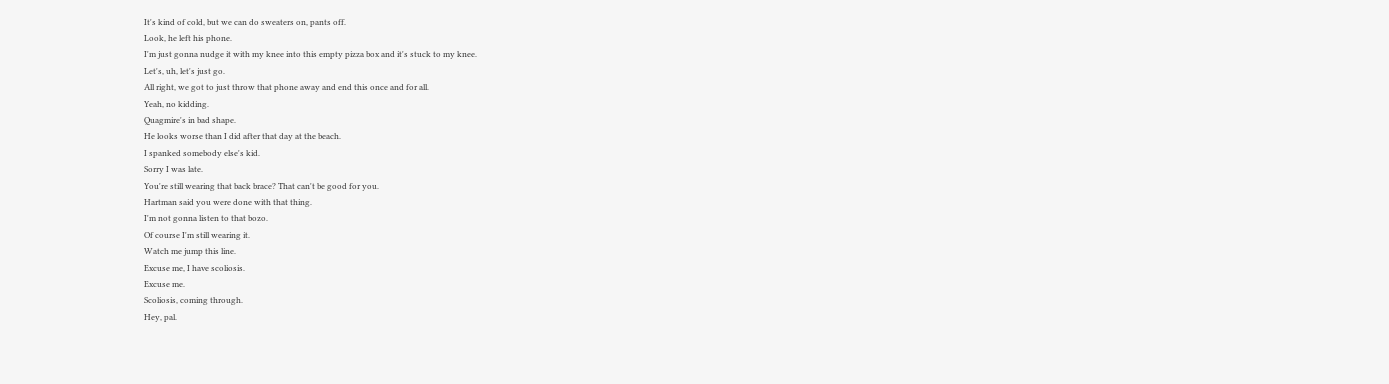It's kind of cold, but we can do sweaters on, pants off.
Look, he left his phone.
I'm just gonna nudge it with my knee into this empty pizza box and it's stuck to my knee.
Let's, uh, let's just go.
All right, we got to just throw that phone away and end this once and for all.
Yeah, no kidding.
Quagmire's in bad shape.
He looks worse than I did after that day at the beach.
I spanked somebody else's kid.
Sorry I was late.
You're still wearing that back brace? That can't be good for you.
Hartman said you were done with that thing.
I'm not gonna listen to that bozo.
Of course I'm still wearing it.
Watch me jump this line.
Excuse me, I have scoliosis.
Excuse me.
Scoliosis, coming through.
Hey, pal.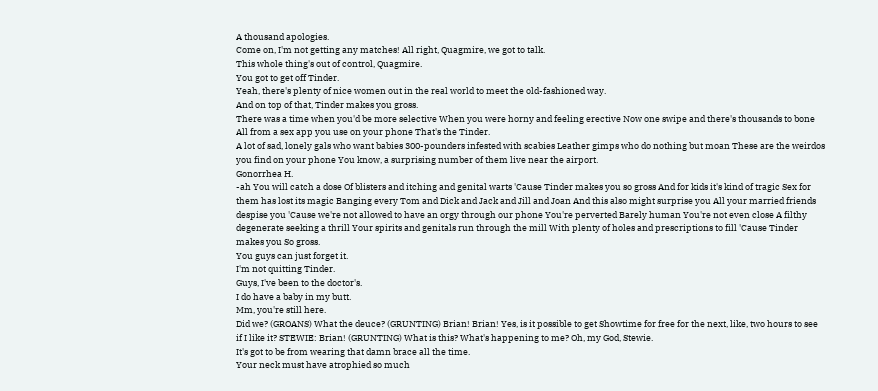A thousand apologies.
Come on, I'm not getting any matches! All right, Quagmire, we got to talk.
This whole thing's out of control, Quagmire.
You got to get off Tinder.
Yeah, there's plenty of nice women out in the real world to meet the old-fashioned way.
And on top of that, Tinder makes you gross.
There was a time when you'd be more selective When you were horny and feeling erective Now one swipe and there's thousands to bone All from a sex app you use on your phone That's the Tinder.
A lot of sad, lonely gals who want babies 300-pounders infested with scabies Leather gimps who do nothing but moan These are the weirdos you find on your phone You know, a surprising number of them live near the airport.
Gonorrhea H.
-ah You will catch a dose Of blisters and itching and genital warts 'Cause Tinder makes you so gross And for kids it's kind of tragic Sex for them has lost its magic Banging every Tom and Dick and Jack and Jill and Joan And this also might surprise you All your married friends despise you 'Cause we're not allowed to have an orgy through our phone You're perverted Barely human You're not even close A filthy degenerate seeking a thrill Your spirits and genitals run through the mill With plenty of holes and prescriptions to fill 'Cause Tinder makes you So gross.
You guys can just forget it.
I'm not quitting Tinder.
Guys, I've been to the doctor's.
I do have a baby in my butt.
Mm, you're still here.
Did we? (GROANS) What the deuce? (GRUNTING) Brian! Brian! Yes, is it possible to get Showtime for free for the next, like, two hours to see if I like it? STEWIE: Brian! (GRUNTING) What is this? What's happening to me? Oh, my God, Stewie.
It's got to be from wearing that damn brace all the time.
Your neck must have atrophied so much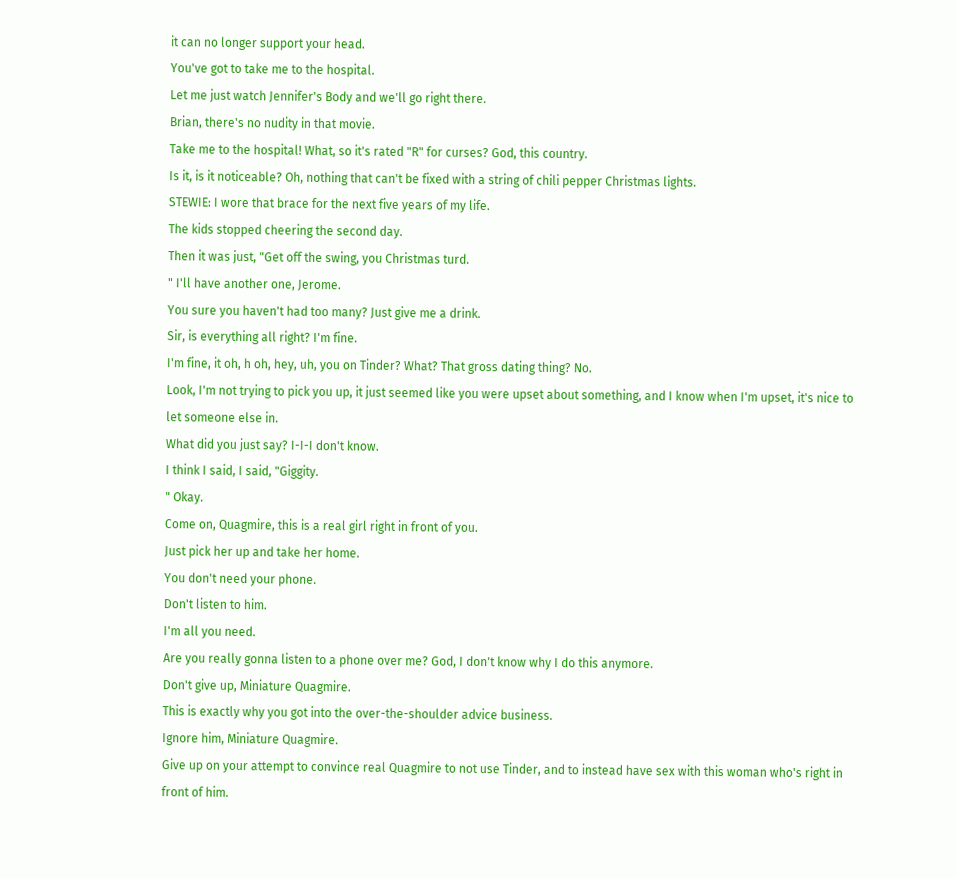it can no longer support your head.
You've got to take me to the hospital.
Let me just watch Jennifer's Body and we'll go right there.
Brian, there's no nudity in that movie.
Take me to the hospital! What, so it's rated "R" for curses? God, this country.
Is it, is it noticeable? Oh, nothing that can't be fixed with a string of chili pepper Christmas lights.
STEWIE: I wore that brace for the next five years of my life.
The kids stopped cheering the second day.
Then it was just, "Get off the swing, you Christmas turd.
" I'll have another one, Jerome.
You sure you haven't had too many? Just give me a drink.
Sir, is everything all right? I'm fine.
I'm fine, it oh, h oh, hey, uh, you on Tinder? What? That gross dating thing? No.
Look, I'm not trying to pick you up, it just seemed like you were upset about something, and I know when I'm upset, it's nice to let someone else in.
What did you just say? I-I-I don't know.
I think I said, I said, "Giggity.
" Okay.
Come on, Quagmire, this is a real girl right in front of you.
Just pick her up and take her home.
You don't need your phone.
Don't listen to him.
I'm all you need.
Are you really gonna listen to a phone over me? God, I don't know why I do this anymore.
Don't give up, Miniature Quagmire.
This is exactly why you got into the over-the-shoulder advice business.
Ignore him, Miniature Quagmire.
Give up on your attempt to convince real Quagmire to not use Tinder, and to instead have sex with this woman who's right in front of him.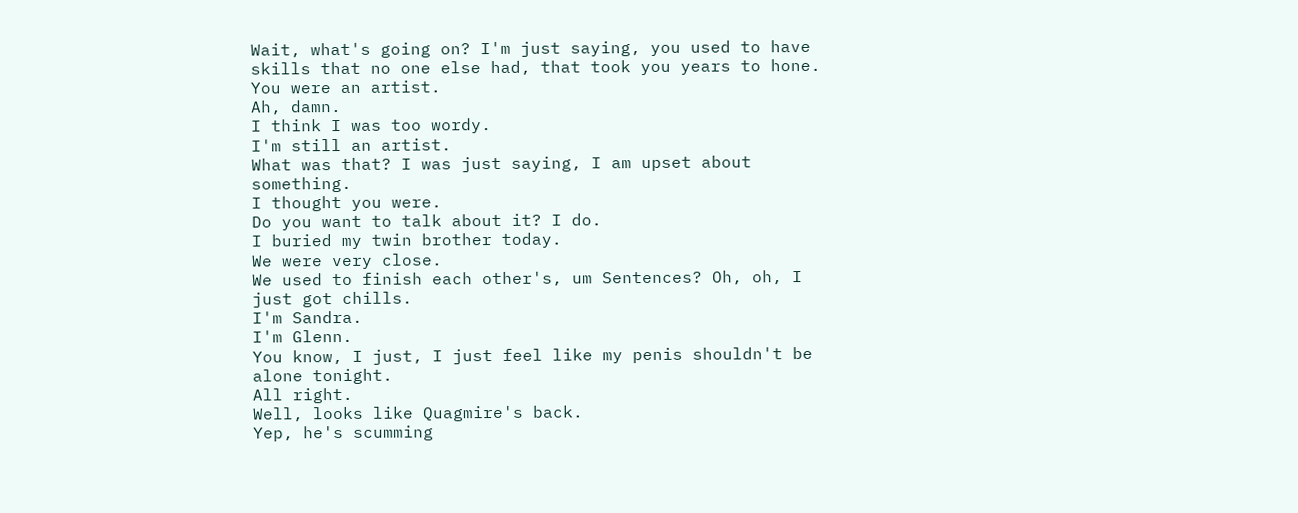Wait, what's going on? I'm just saying, you used to have skills that no one else had, that took you years to hone.
You were an artist.
Ah, damn.
I think I was too wordy.
I'm still an artist.
What was that? I was just saying, I am upset about something.
I thought you were.
Do you want to talk about it? I do.
I buried my twin brother today.
We were very close.
We used to finish each other's, um Sentences? Oh, oh, I just got chills.
I'm Sandra.
I'm Glenn.
You know, I just, I just feel like my penis shouldn't be alone tonight.
All right.
Well, looks like Quagmire's back.
Yep, he's scumming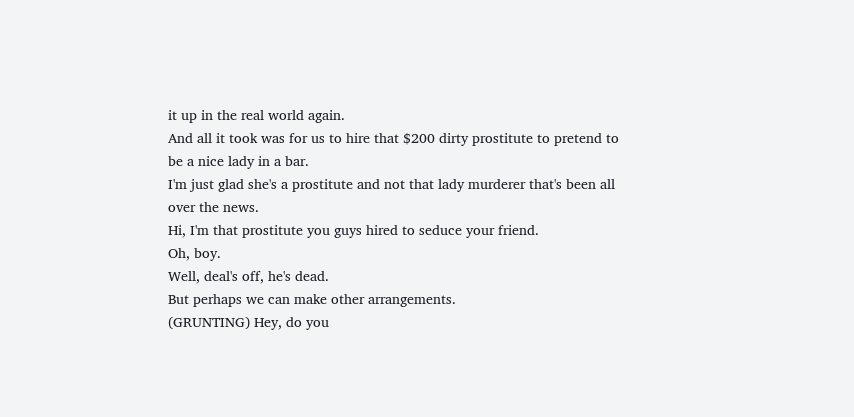it up in the real world again.
And all it took was for us to hire that $200 dirty prostitute to pretend to be a nice lady in a bar.
I'm just glad she's a prostitute and not that lady murderer that's been all over the news.
Hi, I'm that prostitute you guys hired to seduce your friend.
Oh, boy.
Well, deal's off, he's dead.
But perhaps we can make other arrangements.
(GRUNTING) Hey, do you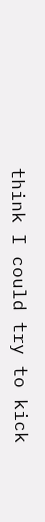think I could try to kick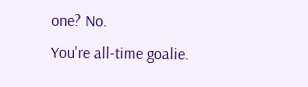one? No.
You're all-time goalie.